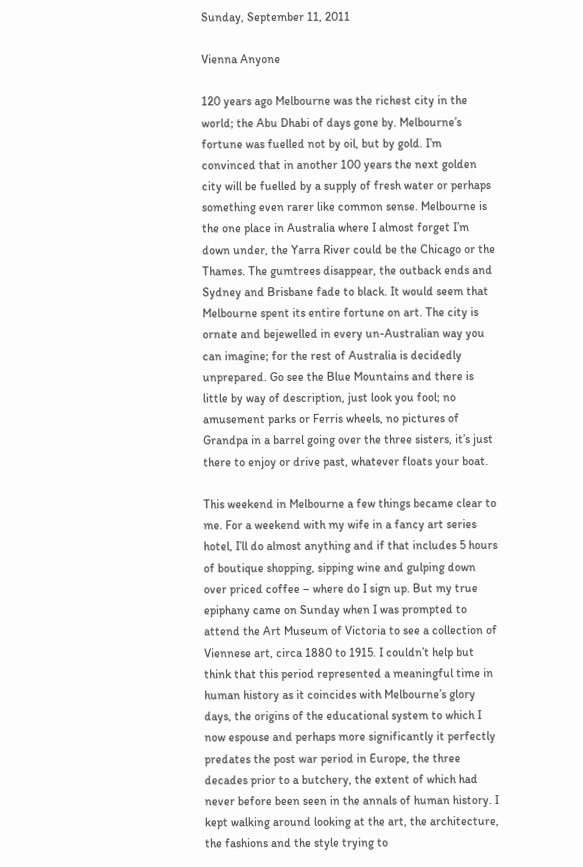Sunday, September 11, 2011

Vienna Anyone

120 years ago Melbourne was the richest city in the world; the Abu Dhabi of days gone by. Melbourne’s fortune was fuelled not by oil, but by gold. I’m convinced that in another 100 years the next golden city will be fuelled by a supply of fresh water or perhaps something even rarer like common sense. Melbourne is the one place in Australia where I almost forget I’m down under, the Yarra River could be the Chicago or the Thames. The gumtrees disappear, the outback ends and Sydney and Brisbane fade to black. It would seem that Melbourne spent its entire fortune on art. The city is ornate and bejewelled in every un-Australian way you can imagine; for the rest of Australia is decidedly unprepared. Go see the Blue Mountains and there is little by way of description, just look you fool; no amusement parks or Ferris wheels, no pictures of Grandpa in a barrel going over the three sisters, it’s just there to enjoy or drive past, whatever floats your boat.

This weekend in Melbourne a few things became clear to me. For a weekend with my wife in a fancy art series hotel, I’ll do almost anything and if that includes 5 hours of boutique shopping, sipping wine and gulping down over priced coffee – where do I sign up. But my true epiphany came on Sunday when I was prompted to attend the Art Museum of Victoria to see a collection of Viennese art, circa 1880 to 1915. I couldn’t help but think that this period represented a meaningful time in human history as it coincides with Melbourne’s glory days, the origins of the educational system to which I now espouse and perhaps more significantly it perfectly predates the post war period in Europe, the three decades prior to a butchery, the extent of which had never before been seen in the annals of human history. I kept walking around looking at the art, the architecture, the fashions and the style trying to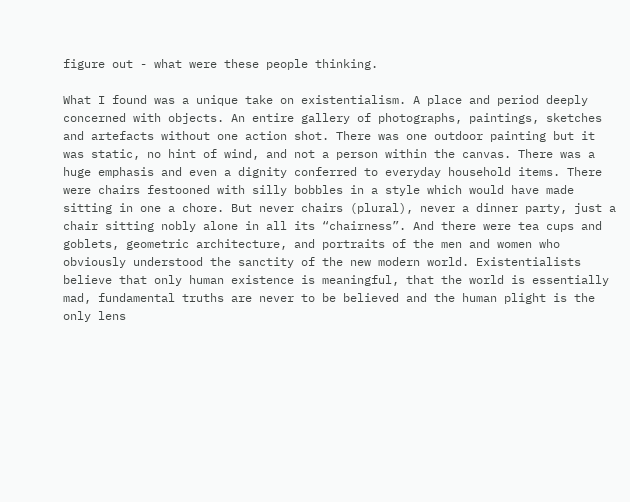figure out - what were these people thinking.

What I found was a unique take on existentialism. A place and period deeply concerned with objects. An entire gallery of photographs, paintings, sketches and artefacts without one action shot. There was one outdoor painting but it was static, no hint of wind, and not a person within the canvas. There was a huge emphasis and even a dignity conferred to everyday household items. There were chairs festooned with silly bobbles in a style which would have made sitting in one a chore. But never chairs (plural), never a dinner party, just a chair sitting nobly alone in all its “chairness”. And there were tea cups and goblets, geometric architecture, and portraits of the men and women who obviously understood the sanctity of the new modern world. Existentialists believe that only human existence is meaningful, that the world is essentially mad, fundamental truths are never to be believed and the human plight is the only lens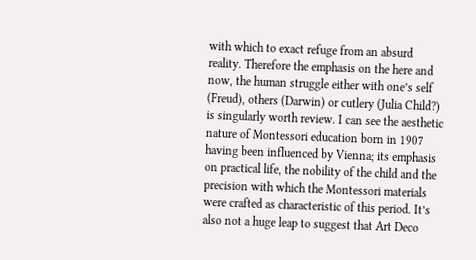with which to exact refuge from an absurd reality. Therefore the emphasis on the here and now, the human struggle either with one’s self (Freud), others (Darwin) or cutlery (Julia Child?) is singularly worth review. I can see the aesthetic nature of Montessori education born in 1907 having been influenced by Vienna; its emphasis on practical life, the nobility of the child and the precision with which the Montessori materials were crafted as characteristic of this period. It’s also not a huge leap to suggest that Art Deco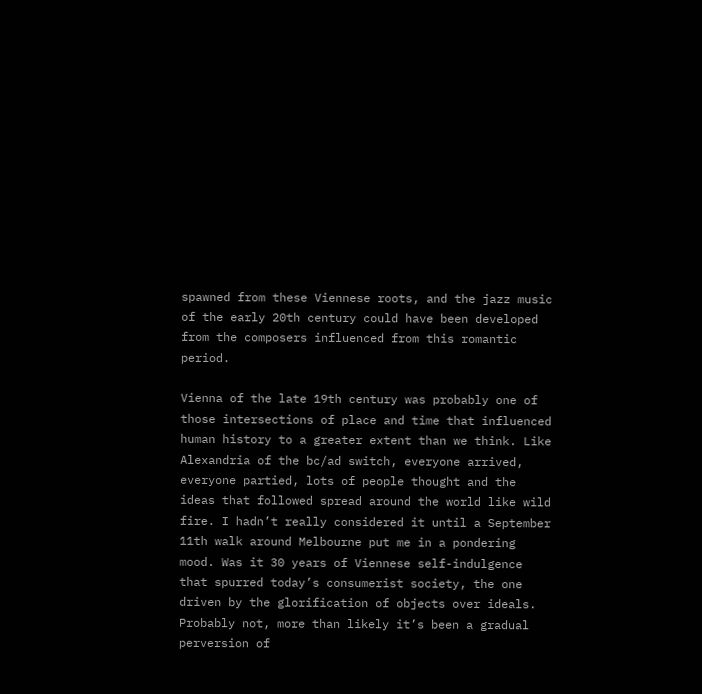spawned from these Viennese roots, and the jazz music of the early 20th century could have been developed from the composers influenced from this romantic period.

Vienna of the late 19th century was probably one of those intersections of place and time that influenced human history to a greater extent than we think. Like Alexandria of the bc/ad switch, everyone arrived, everyone partied, lots of people thought and the ideas that followed spread around the world like wild fire. I hadn’t really considered it until a September 11th walk around Melbourne put me in a pondering mood. Was it 30 years of Viennese self-indulgence that spurred today’s consumerist society, the one driven by the glorification of objects over ideals. Probably not, more than likely it’s been a gradual perversion of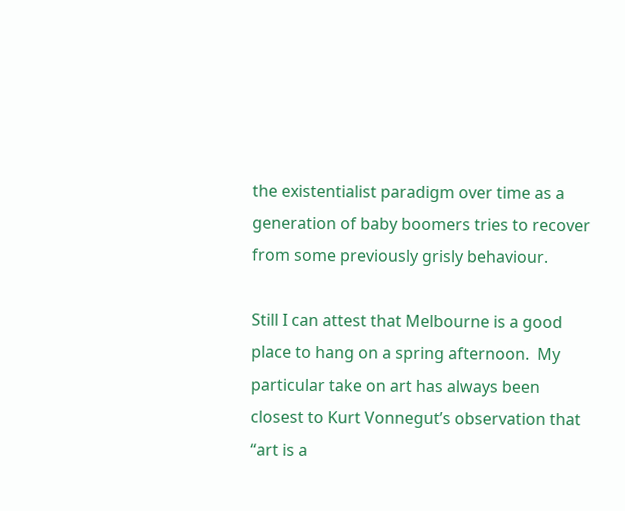the existentialist paradigm over time as a generation of baby boomers tries to recover from some previously grisly behaviour.

Still I can attest that Melbourne is a good place to hang on a spring afternoon.  My particular take on art has always been closest to Kurt Vonnegut’s observation that “art is a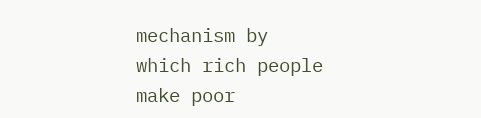mechanism by which rich people make poor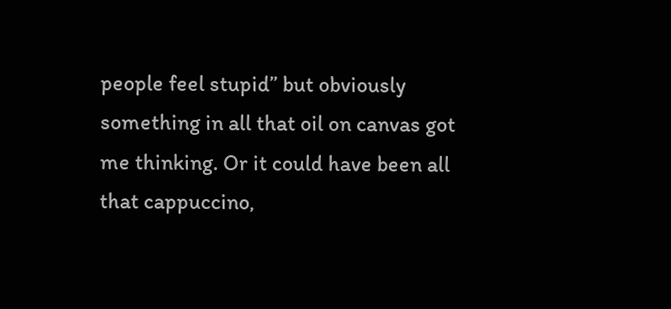people feel stupid” but obviously something in all that oil on canvas got me thinking. Or it could have been all that cappuccino,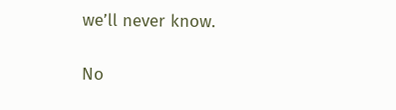we’ll never know.

No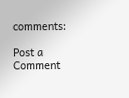comments:

Post a Comment